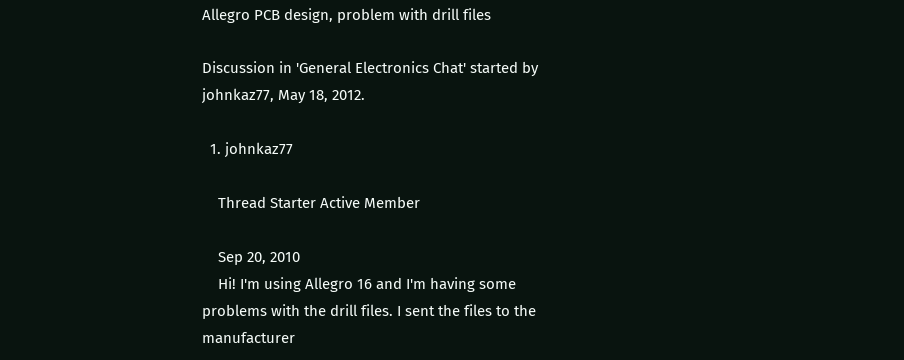Allegro PCB design, problem with drill files

Discussion in 'General Electronics Chat' started by johnkaz77, May 18, 2012.

  1. johnkaz77

    Thread Starter Active Member

    Sep 20, 2010
    Hi! I'm using Allegro 16 and I'm having some problems with the drill files. I sent the files to the manufacturer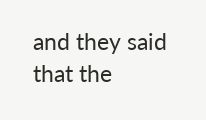and they said that the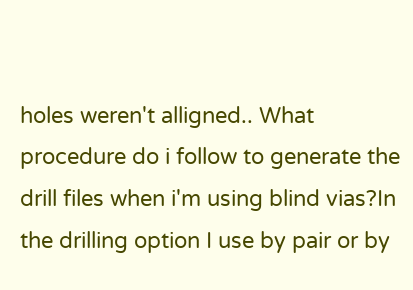holes weren't alligned.. What procedure do i follow to generate the drill files when i'm using blind vias?In the drilling option I use by pair or by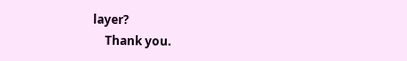layer?
    Thank you.